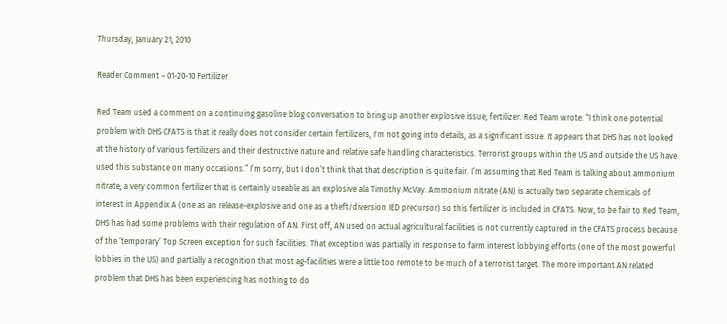Thursday, January 21, 2010

Reader Comment – 01-20-10 Fertilizer

Red Team used a comment on a continuing gasoline blog conversation to bring up another explosive issue; fertilizer. Red Team wrote: “I think one potential problem with DHS CFATS is that it really does not consider certain fertilizers, I'm not going into details, as a significant issue. It appears that DHS has not looked at the history of various fertilizers and their destructive nature and relative safe handling characteristics. Terrorist groups within the US and outside the US have used this substance on many occasions.” I’m sorry, but I don’t think that that description is quite fair. I’m assuming that Red Team is talking about ammonium nitrate; a very common fertilizer that is certainly useable as an explosive ala Timothy McVay. Ammonium nitrate (AN) is actually two separate chemicals of interest in Appendix A (one as an release-explosive and one as a theft/diversion IED precursor) so this fertilizer is included in CFATS. Now, to be fair to Red Team, DHS has had some problems with their regulation of AN. First off, AN used on actual agricultural facilities is not currently captured in the CFATS process because of the ‘temporary’ Top Screen exception for such facilities. That exception was partially in response to farm interest lobbying efforts (one of the most powerful lobbies in the US) and partially a recognition that most ag-facilities were a little too remote to be much of a terrorist target. The more important AN related problem that DHS has been experiencing has nothing to do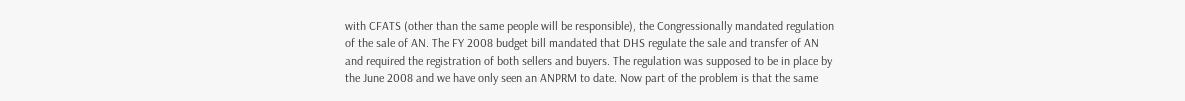with CFATS (other than the same people will be responsible), the Congressionally mandated regulation of the sale of AN. The FY 2008 budget bill mandated that DHS regulate the sale and transfer of AN and required the registration of both sellers and buyers. The regulation was supposed to be in place by the June 2008 and we have only seen an ANPRM to date. Now part of the problem is that the same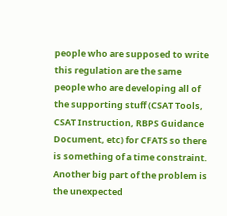people who are supposed to write this regulation are the same people who are developing all of the supporting stuff (CSAT Tools, CSAT Instruction, RBPS Guidance Document, etc) for CFATS so there is something of a time constraint. Another big part of the problem is the unexpected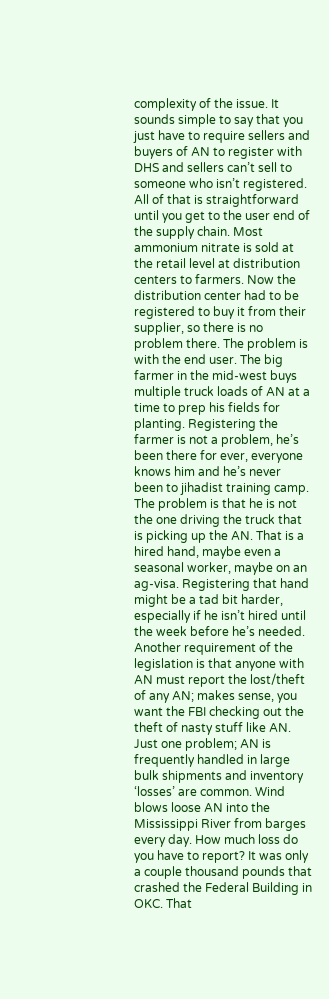complexity of the issue. It sounds simple to say that you just have to require sellers and buyers of AN to register with DHS and sellers can’t sell to someone who isn’t registered. All of that is straightforward until you get to the user end of the supply chain. Most ammonium nitrate is sold at the retail level at distribution centers to farmers. Now the distribution center had to be registered to buy it from their supplier, so there is no problem there. The problem is with the end user. The big farmer in the mid-west buys multiple truck loads of AN at a time to prep his fields for planting. Registering the farmer is not a problem, he’s been there for ever, everyone knows him and he’s never been to jihadist training camp. The problem is that he is not the one driving the truck that is picking up the AN. That is a hired hand, maybe even a seasonal worker, maybe on an ag-visa. Registering that hand might be a tad bit harder, especially if he isn’t hired until the week before he’s needed. Another requirement of the legislation is that anyone with AN must report the lost/theft of any AN; makes sense, you want the FBI checking out the theft of nasty stuff like AN. Just one problem; AN is frequently handled in large bulk shipments and inventory ‘losses’ are common. Wind blows loose AN into the Mississippi River from barges every day. How much loss do you have to report? It was only a couple thousand pounds that crashed the Federal Building in OKC. That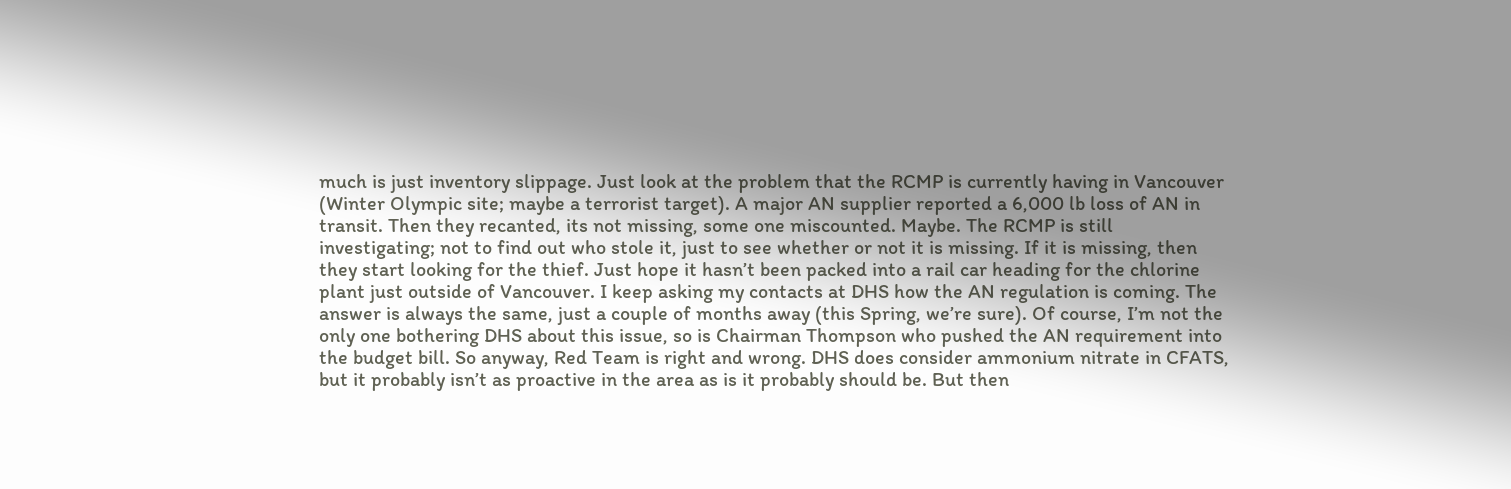much is just inventory slippage. Just look at the problem that the RCMP is currently having in Vancouver (Winter Olympic site; maybe a terrorist target). A major AN supplier reported a 6,000 lb loss of AN in transit. Then they recanted, its not missing, some one miscounted. Maybe. The RCMP is still investigating; not to find out who stole it, just to see whether or not it is missing. If it is missing, then they start looking for the thief. Just hope it hasn’t been packed into a rail car heading for the chlorine plant just outside of Vancouver. I keep asking my contacts at DHS how the AN regulation is coming. The answer is always the same, just a couple of months away (this Spring, we’re sure). Of course, I’m not the only one bothering DHS about this issue, so is Chairman Thompson who pushed the AN requirement into the budget bill. So anyway, Red Team is right and wrong. DHS does consider ammonium nitrate in CFATS, but it probably isn’t as proactive in the area as is it probably should be. But then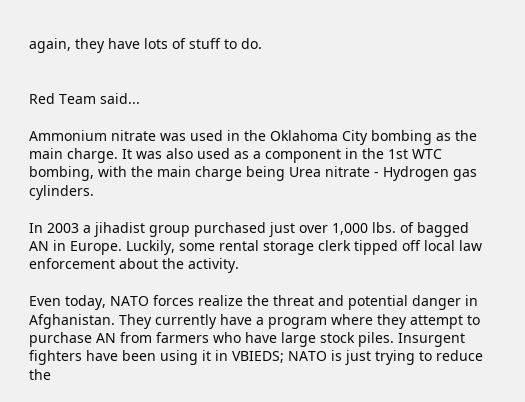again, they have lots of stuff to do.


Red Team said...

Ammonium nitrate was used in the Oklahoma City bombing as the main charge. It was also used as a component in the 1st WTC bombing, with the main charge being Urea nitrate - Hydrogen gas cylinders.

In 2003 a jihadist group purchased just over 1,000 lbs. of bagged AN in Europe. Luckily, some rental storage clerk tipped off local law enforcement about the activity.

Even today, NATO forces realize the threat and potential danger in Afghanistan. They currently have a program where they attempt to purchase AN from farmers who have large stock piles. Insurgent fighters have been using it in VBIEDS; NATO is just trying to reduce the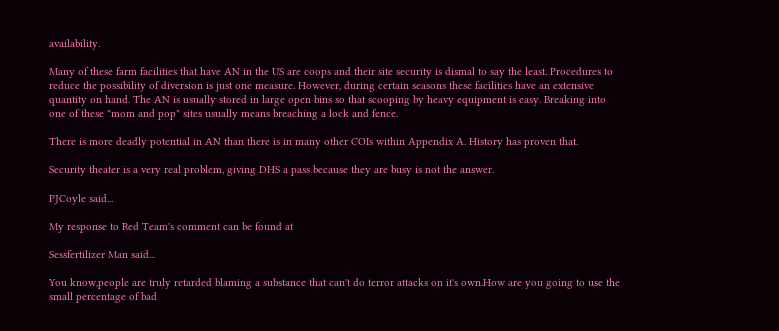availability.

Many of these farm facilities that have AN in the US are coops and their site security is dismal to say the least. Procedures to reduce the possibility of diversion is just one measure. However, during certain seasons these facilities have an extensive quantity on hand. The AN is usually stored in large open bins so that scooping by heavy equipment is easy. Breaking into one of these "mom and pop" sites usually means breaching a lock and fence.

There is more deadly potential in AN than there is in many other COIs within Appendix A. History has proven that.

Security theater is a very real problem, giving DHS a pass because they are busy is not the answer.

PJCoyle said...

My response to Red Team's comment can be found at

Sessfertilizer Man said...

You know,people are truly retarded blaming a substance that can't do terror attacks on it's own.How are you going to use the small percentage of bad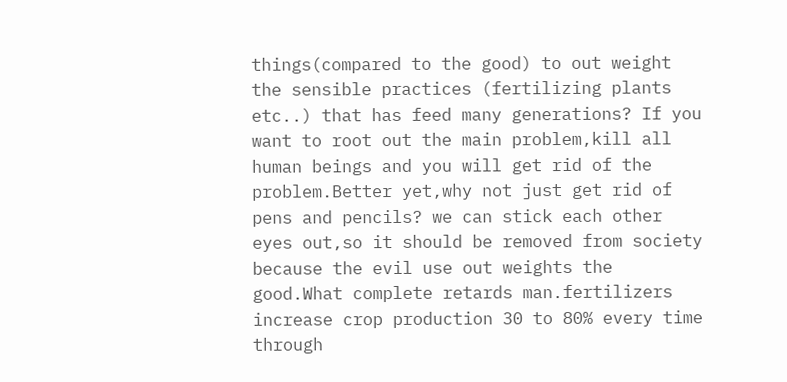things(compared to the good) to out weight the sensible practices (fertilizing plants etc..) that has feed many generations? If you want to root out the main problem,kill all human beings and you will get rid of the problem.Better yet,why not just get rid of pens and pencils? we can stick each other eyes out,so it should be removed from society because the evil use out weights the good.What complete retards man.fertilizers increase crop production 30 to 80% every time through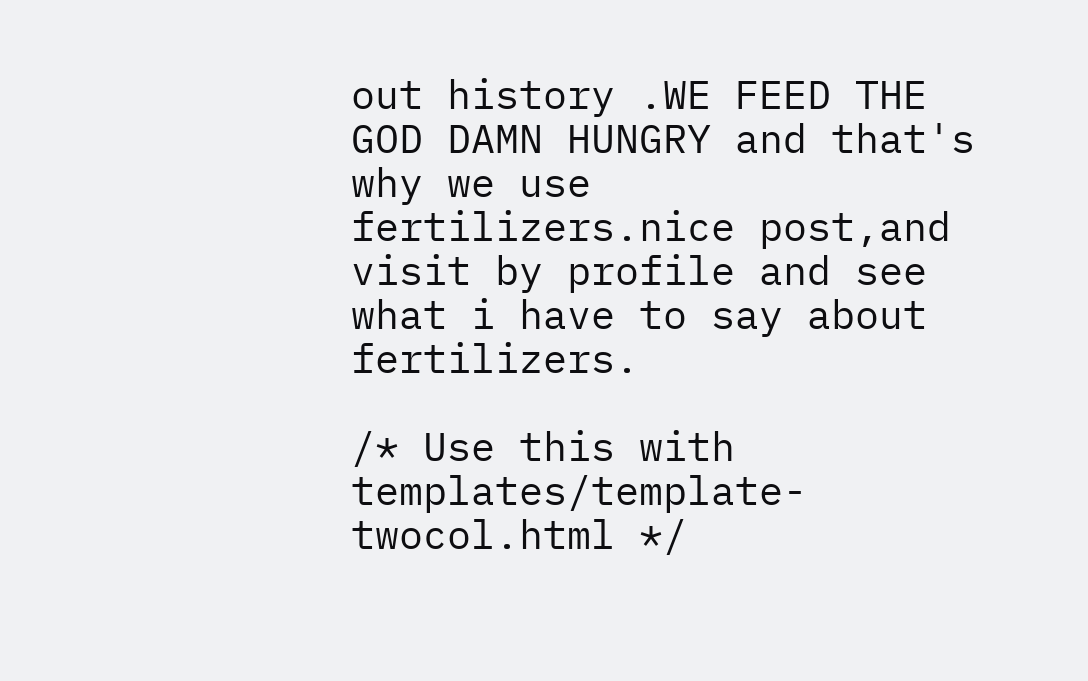out history .WE FEED THE GOD DAMN HUNGRY and that's why we use fertilizers.nice post,and visit by profile and see what i have to say about fertilizers.

/* Use this with templates/template-twocol.html */